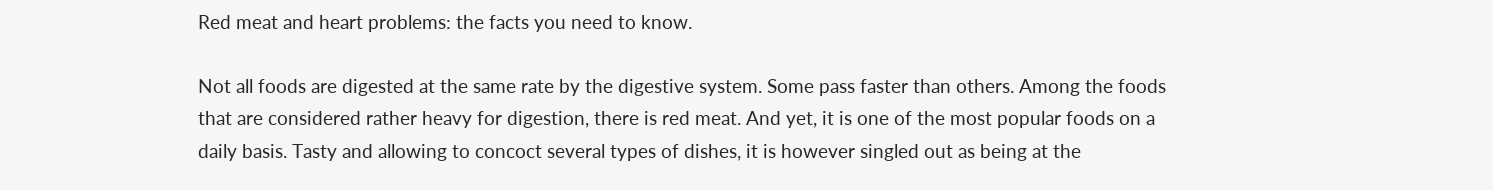Red meat and heart problems: the facts you need to know.

Not all foods are digested at the same rate by the digestive system. Some pass faster than others. Among the foods that are considered rather heavy for digestion, there is red meat. And yet, it is one of the most popular foods on a daily basis. Tasty and allowing to concoct several types of dishes, it is however singled out as being at the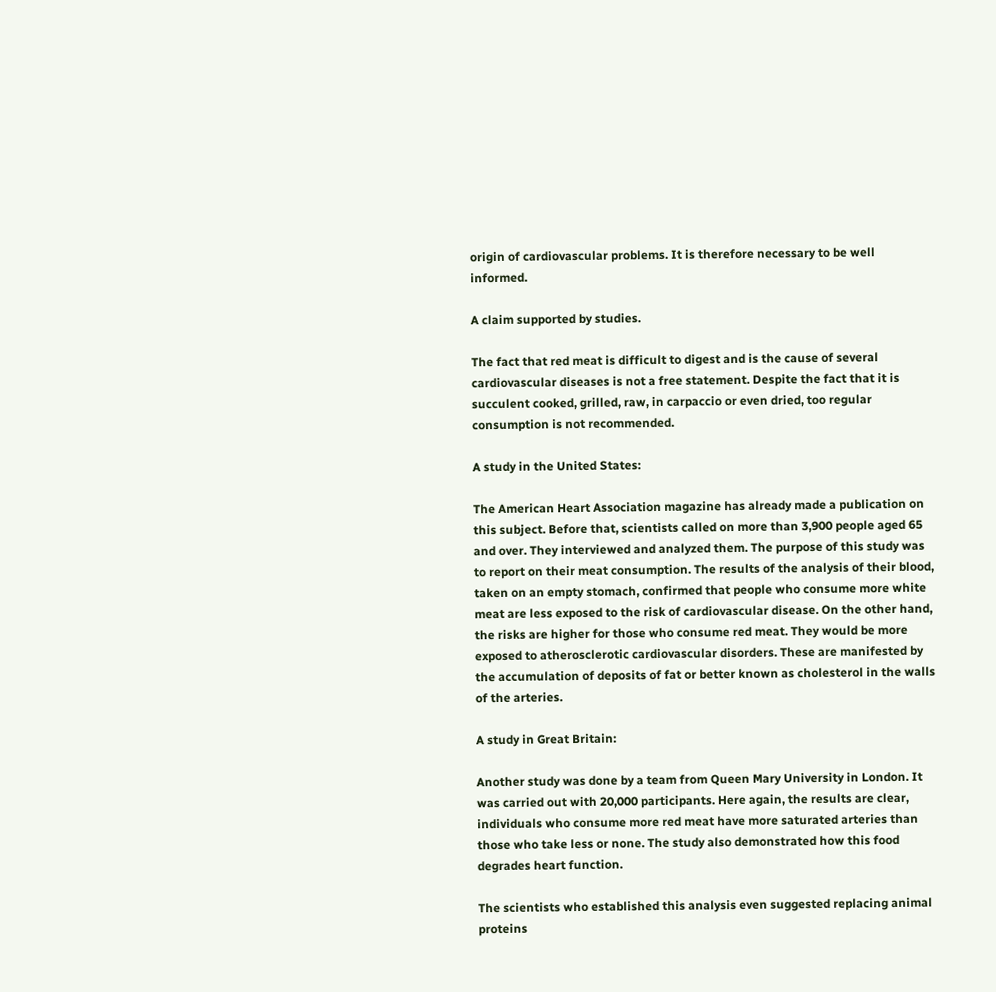origin of cardiovascular problems. It is therefore necessary to be well informed.

A claim supported by studies.

The fact that red meat is difficult to digest and is the cause of several cardiovascular diseases is not a free statement. Despite the fact that it is succulent cooked, grilled, raw, in carpaccio or even dried, too regular consumption is not recommended.

A study in the United States:

The American Heart Association magazine has already made a publication on this subject. Before that, scientists called on more than 3,900 people aged 65 and over. They interviewed and analyzed them. The purpose of this study was to report on their meat consumption. The results of the analysis of their blood, taken on an empty stomach, confirmed that people who consume more white meat are less exposed to the risk of cardiovascular disease. On the other hand, the risks are higher for those who consume red meat. They would be more exposed to atherosclerotic cardiovascular disorders. These are manifested by the accumulation of deposits of fat or better known as cholesterol in the walls of the arteries.

A study in Great Britain:

Another study was done by a team from Queen Mary University in London. It was carried out with 20,000 participants. Here again, the results are clear, individuals who consume more red meat have more saturated arteries than those who take less or none. The study also demonstrated how this food degrades heart function.

The scientists who established this analysis even suggested replacing animal proteins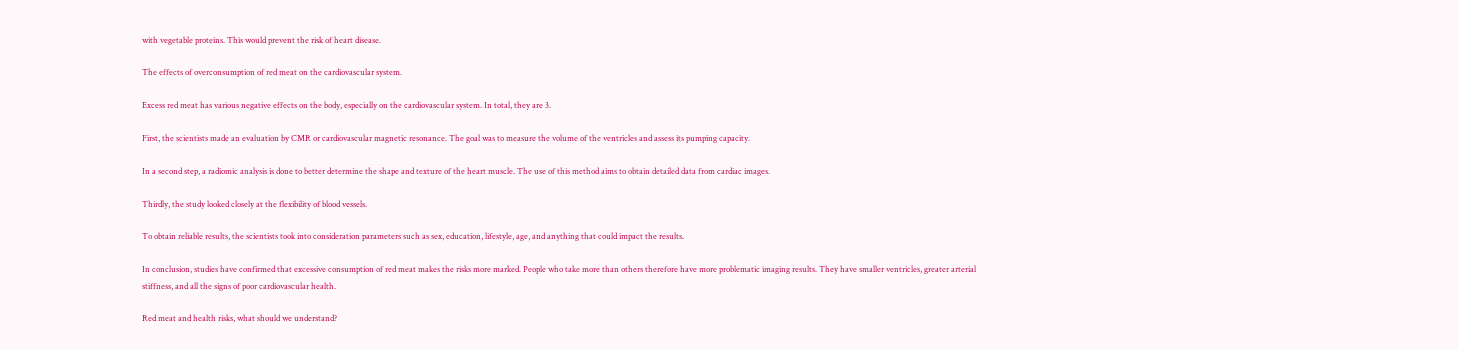with vegetable proteins. This would prevent the risk of heart disease.

The effects of overconsumption of red meat on the cardiovascular system.

Excess red meat has various negative effects on the body, especially on the cardiovascular system. In total, they are 3.

First, the scientists made an evaluation by CMR or cardiovascular magnetic resonance. The goal was to measure the volume of the ventricles and assess its pumping capacity.

In a second step, a radiomic analysis is done to better determine the shape and texture of the heart muscle. The use of this method aims to obtain detailed data from cardiac images.

Thirdly, the study looked closely at the flexibility of blood vessels.

To obtain reliable results, the scientists took into consideration parameters such as sex, education, lifestyle, age, and anything that could impact the results.

In conclusion, studies have confirmed that excessive consumption of red meat makes the risks more marked. People who take more than others therefore have more problematic imaging results. They have smaller ventricles, greater arterial stiffness, and all the signs of poor cardiovascular health.

Red meat and health risks, what should we understand?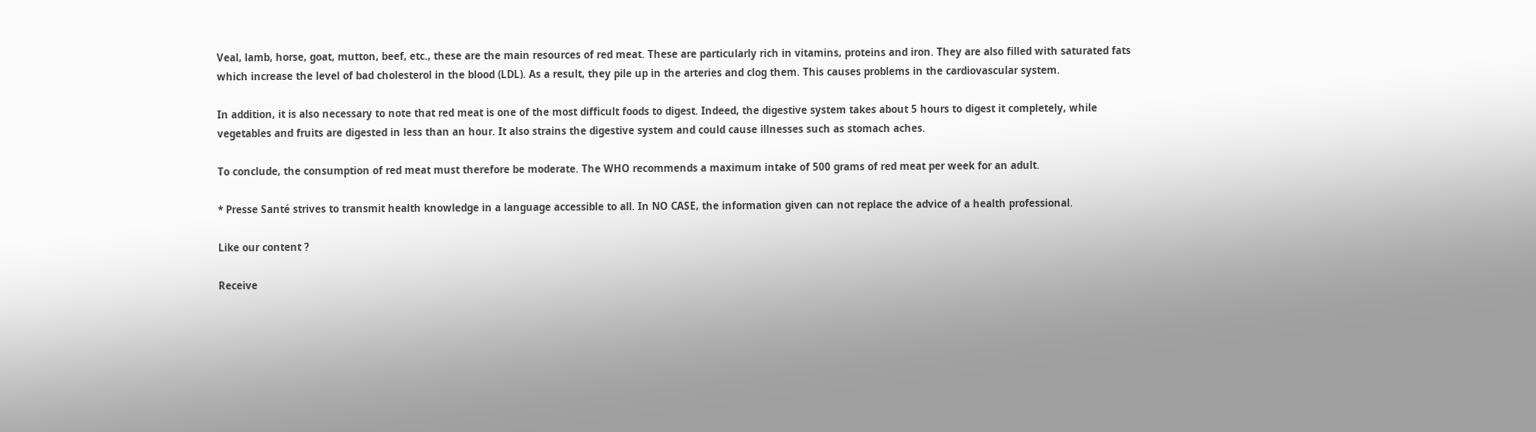Veal, lamb, horse, goat, mutton, beef, etc., these are the main resources of red meat. These are particularly rich in vitamins, proteins and iron. They are also filled with saturated fats which increase the level of bad cholesterol in the blood (LDL). As a result, they pile up in the arteries and clog them. This causes problems in the cardiovascular system.

In addition, it is also necessary to note that red meat is one of the most difficult foods to digest. Indeed, the digestive system takes about 5 hours to digest it completely, while vegetables and fruits are digested in less than an hour. It also strains the digestive system and could cause illnesses such as stomach aches.

To conclude, the consumption of red meat must therefore be moderate. The WHO recommends a maximum intake of 500 grams of red meat per week for an adult.

* Presse Santé strives to transmit health knowledge in a language accessible to all. In NO CASE, the information given can not replace the advice of a health professional.

Like our content ?

Receive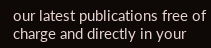our latest publications free of charge and directly in your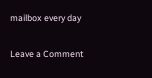mailbox every day

Leave a Comment